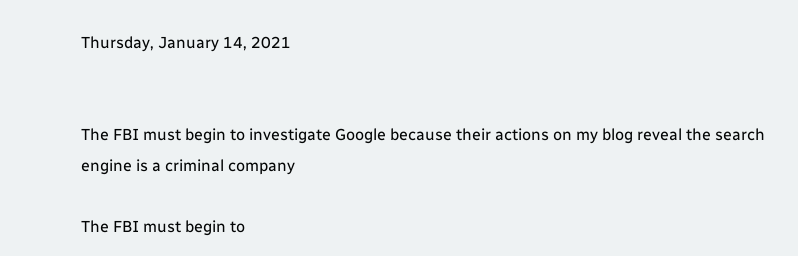Thursday, January 14, 2021


The FBI must begin to investigate Google because their actions on my blog reveal the search engine is a criminal company

The FBI must begin to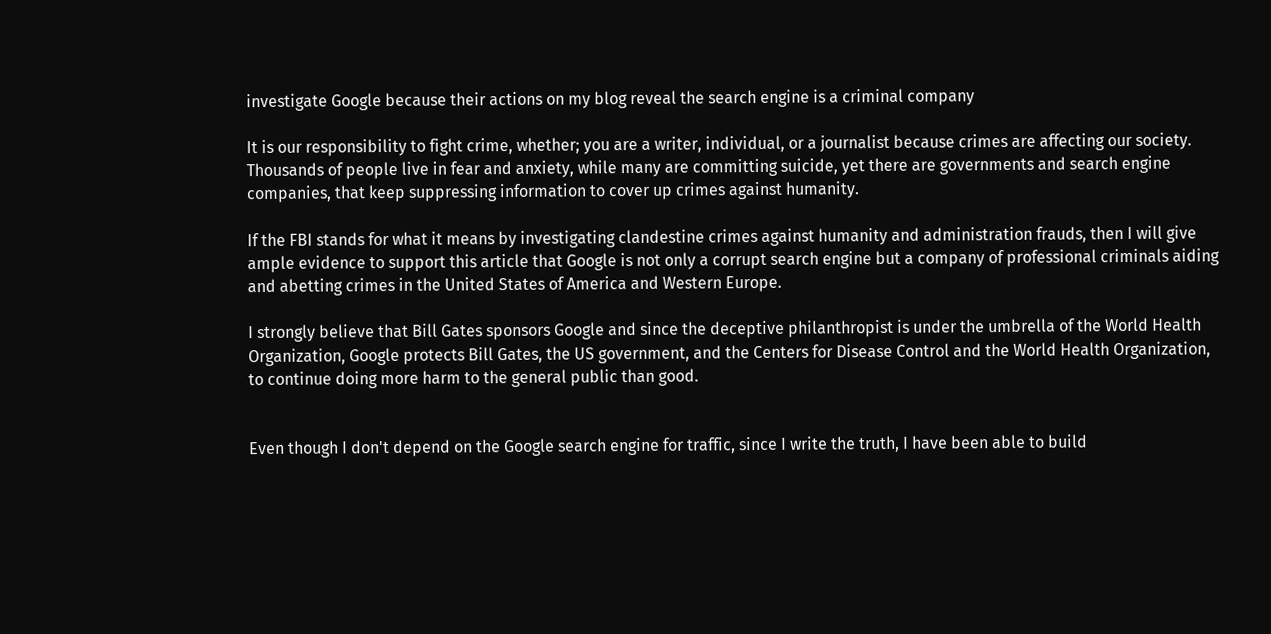investigate Google because their actions on my blog reveal the search engine is a criminal company

It is our responsibility to fight crime, whether; you are a writer, individual, or a journalist because crimes are affecting our society. Thousands of people live in fear and anxiety, while many are committing suicide, yet there are governments and search engine companies, that keep suppressing information to cover up crimes against humanity.

If the FBI stands for what it means by investigating clandestine crimes against humanity and administration frauds, then I will give ample evidence to support this article that Google is not only a corrupt search engine but a company of professional criminals aiding and abetting crimes in the United States of America and Western Europe.

I strongly believe that Bill Gates sponsors Google and since the deceptive philanthropist is under the umbrella of the World Health Organization, Google protects Bill Gates, the US government, and the Centers for Disease Control and the World Health Organization, to continue doing more harm to the general public than good.


Even though I don't depend on the Google search engine for traffic, since I write the truth, I have been able to build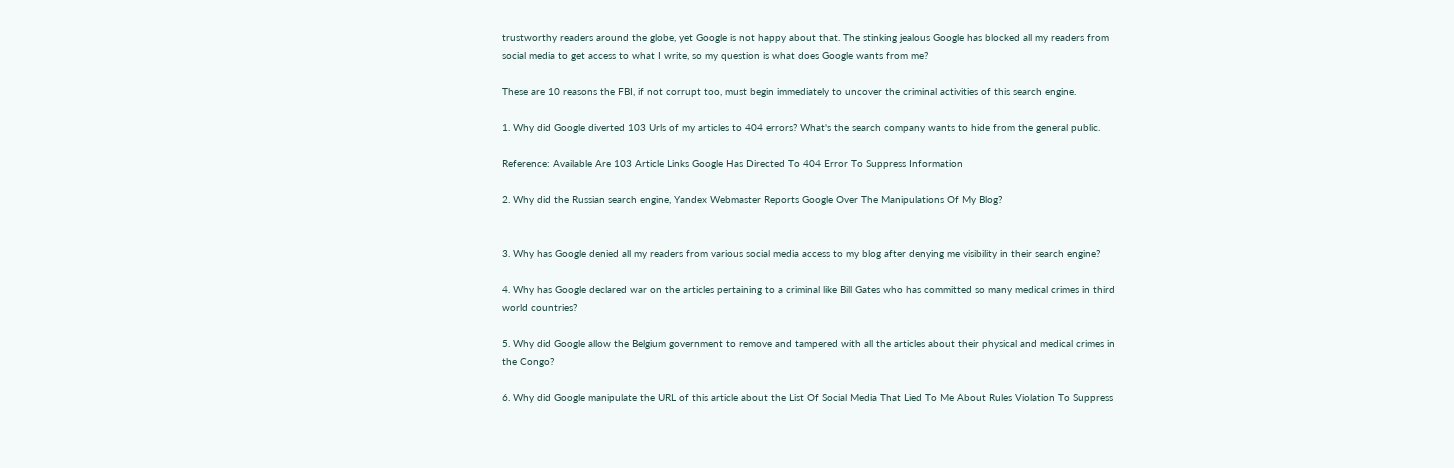trustworthy readers around the globe, yet Google is not happy about that. The stinking jealous Google has blocked all my readers from social media to get access to what I write, so my question is what does Google wants from me?

These are 10 reasons the FBI, if not corrupt too, must begin immediately to uncover the criminal activities of this search engine.

1. Why did Google diverted 103 Urls of my articles to 404 errors? What's the search company wants to hide from the general public.

Reference: Available Are 103 Article Links Google Has Directed To 404 Error To Suppress Information

2. Why did the Russian search engine, Yandex Webmaster Reports Google Over The Manipulations Of My Blog?


3. Why has Google denied all my readers from various social media access to my blog after denying me visibility in their search engine?

4. Why has Google declared war on the articles pertaining to a criminal like Bill Gates who has committed so many medical crimes in third world countries?

5. Why did Google allow the Belgium government to remove and tampered with all the articles about their physical and medical crimes in the Congo?

6. Why did Google manipulate the URL of this article about the List Of Social Media That Lied To Me About Rules Violation To Suppress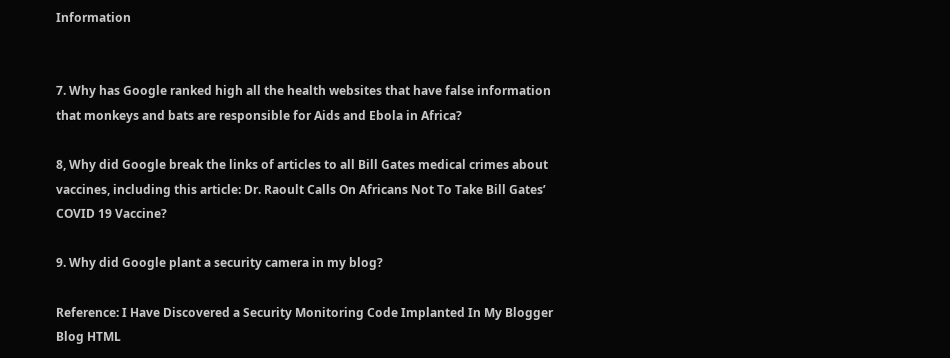Information


7. Why has Google ranked high all the health websites that have false information that monkeys and bats are responsible for Aids and Ebola in Africa?

8, Why did Google break the links of articles to all Bill Gates medical crimes about vaccines, including this article: Dr. Raoult Calls On Africans Not To Take Bill Gates’ COVID 19 Vaccine?

9. Why did Google plant a security camera in my blog?

Reference: I Have Discovered a Security Monitoring Code Implanted In My Blogger Blog HTML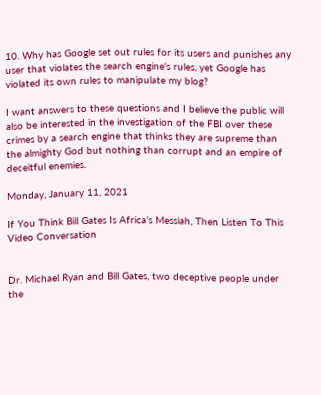10. Why has Google set out rules for its users and punishes any user that violates the search engine's rules, yet Google has violated its own rules to manipulate my blog?

I want answers to these questions and I believe the public will also be interested in the investigation of the FBI over these crimes by a search engine that thinks they are supreme than the almighty God but nothing than corrupt and an empire of deceitful enemies.

Monday, January 11, 2021

If You Think Bill Gates Is Africa’s Messiah, Then Listen To This Video Conversation


Dr. Michael Ryan and Bill Gates, two deceptive people under the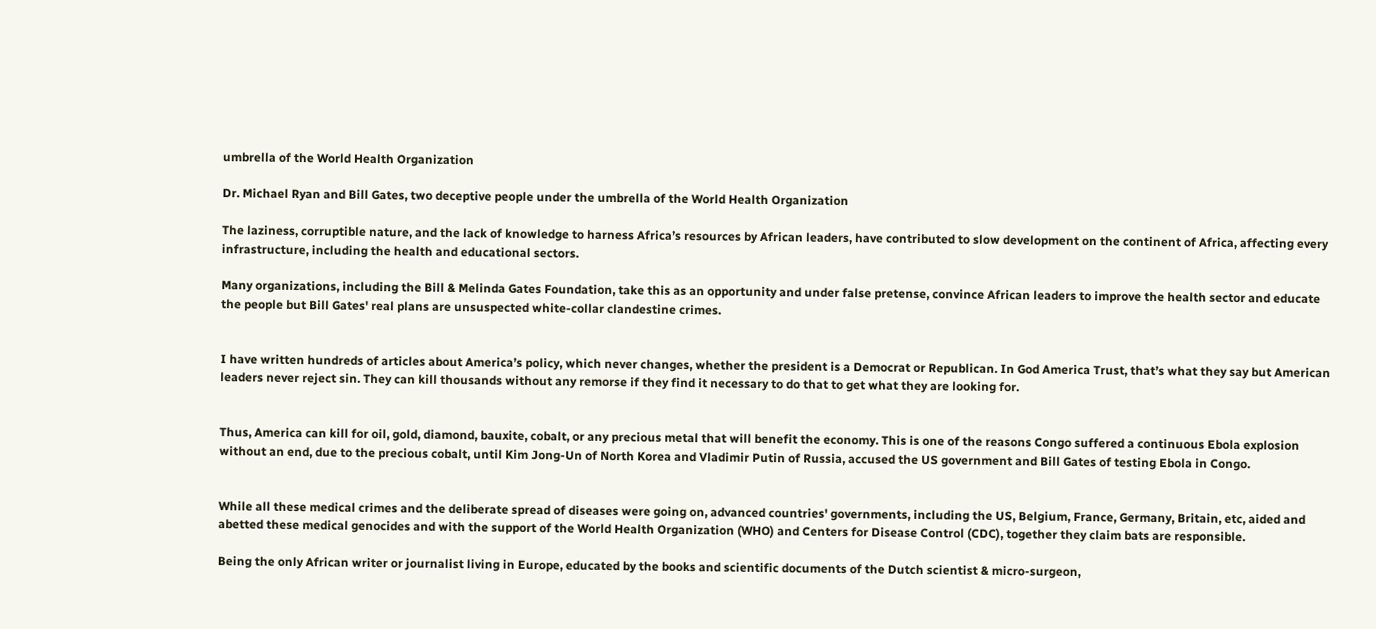umbrella of the World Health Organization

Dr. Michael Ryan and Bill Gates, two deceptive people under the umbrella of the World Health Organization

The laziness, corruptible nature, and the lack of knowledge to harness Africa’s resources by African leaders, have contributed to slow development on the continent of Africa, affecting every infrastructure, including the health and educational sectors.

Many organizations, including the Bill & Melinda Gates Foundation, take this as an opportunity and under false pretense, convince African leaders to improve the health sector and educate the people but Bill Gates' real plans are unsuspected white-collar clandestine crimes.


I have written hundreds of articles about America’s policy, which never changes, whether the president is a Democrat or Republican. In God America Trust, that’s what they say but American leaders never reject sin. They can kill thousands without any remorse if they find it necessary to do that to get what they are looking for.


Thus, America can kill for oil, gold, diamond, bauxite, cobalt, or any precious metal that will benefit the economy. This is one of the reasons Congo suffered a continuous Ebola explosion without an end, due to the precious cobalt, until Kim Jong-Un of North Korea and Vladimir Putin of Russia, accused the US government and Bill Gates of testing Ebola in Congo.


While all these medical crimes and the deliberate spread of diseases were going on, advanced countries' governments, including the US, Belgium, France, Germany, Britain, etc, aided and abetted these medical genocides and with the support of the World Health Organization (WHO) and Centers for Disease Control (CDC), together they claim bats are responsible.

Being the only African writer or journalist living in Europe, educated by the books and scientific documents of the Dutch scientist & micro-surgeon,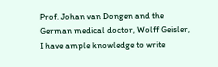Prof. Johan van Dongen and the German medical doctor, Wolff Geisler, I have ample knowledge to write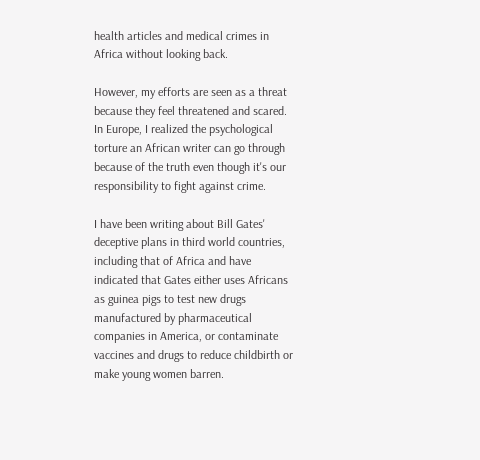health articles and medical crimes in Africa without looking back.

However, my efforts are seen as a threat because they feel threatened and scared. In Europe, I realized the psychological torture an African writer can go through because of the truth even though it's our responsibility to fight against crime.

I have been writing about Bill Gates' deceptive plans in third world countries, including that of Africa and have indicated that Gates either uses Africans as guinea pigs to test new drugs manufactured by pharmaceutical companies in America, or contaminate vaccines and drugs to reduce childbirth or make young women barren.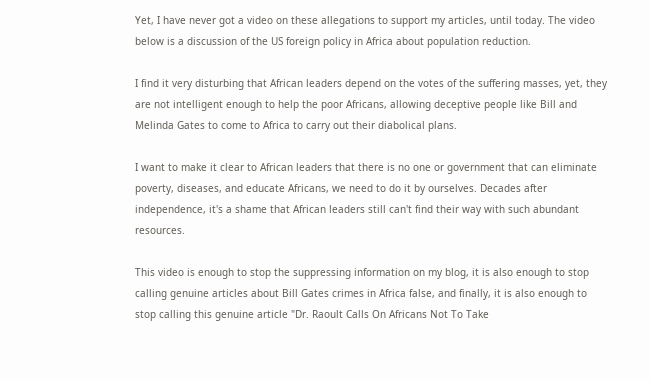Yet, I have never got a video on these allegations to support my articles, until today. The video below is a discussion of the US foreign policy in Africa about population reduction.

I find it very disturbing that African leaders depend on the votes of the suffering masses, yet, they are not intelligent enough to help the poor Africans, allowing deceptive people like Bill and Melinda Gates to come to Africa to carry out their diabolical plans.

I want to make it clear to African leaders that there is no one or government that can eliminate poverty, diseases, and educate Africans, we need to do it by ourselves. Decades after independence, it's a shame that African leaders still can't find their way with such abundant resources.

This video is enough to stop the suppressing information on my blog, it is also enough to stop calling genuine articles about Bill Gates crimes in Africa false, and finally, it is also enough to stop calling this genuine article "Dr. Raoult Calls On Africans Not To Take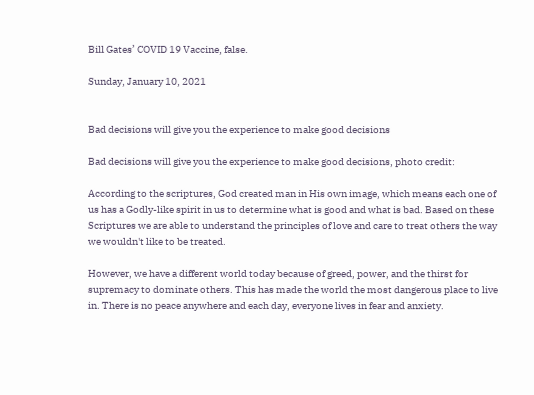Bill Gates’ COVID 19 Vaccine, false.

Sunday, January 10, 2021


Bad decisions will give you the experience to make good decisions

Bad decisions will give you the experience to make good decisions, photo credit:

According to the scriptures, God created man in His own image, which means each one of us has a Godly-like spirit in us to determine what is good and what is bad. Based on these Scriptures we are able to understand the principles of love and care to treat others the way we wouldn't like to be treated.

However, we have a different world today because of greed, power, and the thirst for supremacy to dominate others. This has made the world the most dangerous place to live in. There is no peace anywhere and each day, everyone lives in fear and anxiety.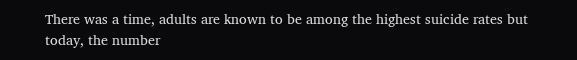There was a time, adults are known to be among the highest suicide rates but today, the number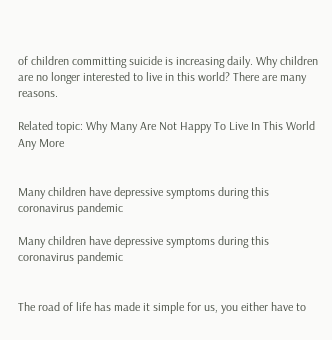of children committing suicide is increasing daily. Why children are no longer interested to live in this world? There are many reasons.

Related topic: Why Many Are Not Happy To Live In This World Any More


Many children have depressive symptoms during this coronavirus pandemic

Many children have depressive symptoms during this coronavirus pandemic


The road of life has made it simple for us, you either have to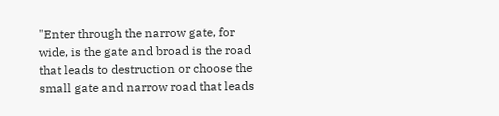"Enter through the narrow gate, for wide, is the gate and broad is the road that leads to destruction or choose the small gate and narrow road that leads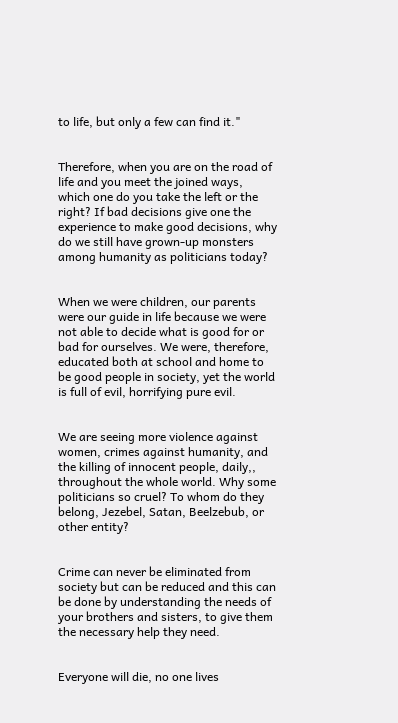to life, but only a few can find it."


Therefore, when you are on the road of life and you meet the joined ways, which one do you take the left or the right? If bad decisions give one the experience to make good decisions, why do we still have grown-up monsters among humanity as politicians today?


When we were children, our parents were our guide in life because we were not able to decide what is good for or bad for ourselves. We were, therefore, educated both at school and home to be good people in society, yet the world is full of evil, horrifying pure evil.


We are seeing more violence against women, crimes against humanity, and the killing of innocent people, daily,, throughout the whole world. Why some politicians so cruel? To whom do they belong, Jezebel, Satan, Beelzebub, or other entity?


Crime can never be eliminated from society but can be reduced and this can be done by understanding the needs of your brothers and sisters, to give them the necessary help they need.


Everyone will die, no one lives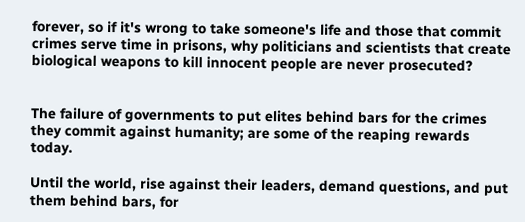forever, so if it's wrong to take someone's life and those that commit crimes serve time in prisons, why politicians and scientists that create biological weapons to kill innocent people are never prosecuted?


The failure of governments to put elites behind bars for the crimes they commit against humanity; are some of the reaping rewards today.

Until the world, rise against their leaders, demand questions, and put them behind bars, for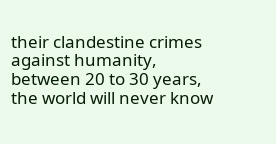their clandestine crimes against humanity, between 20 to 30 years, the world will never know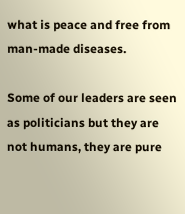what is peace and free from man-made diseases.

Some of our leaders are seen as politicians but they are not humans, they are pure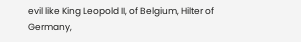evil like King Leopold II, of Belgium, Hilter of Germany,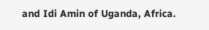and Idi Amin of Uganda, Africa.